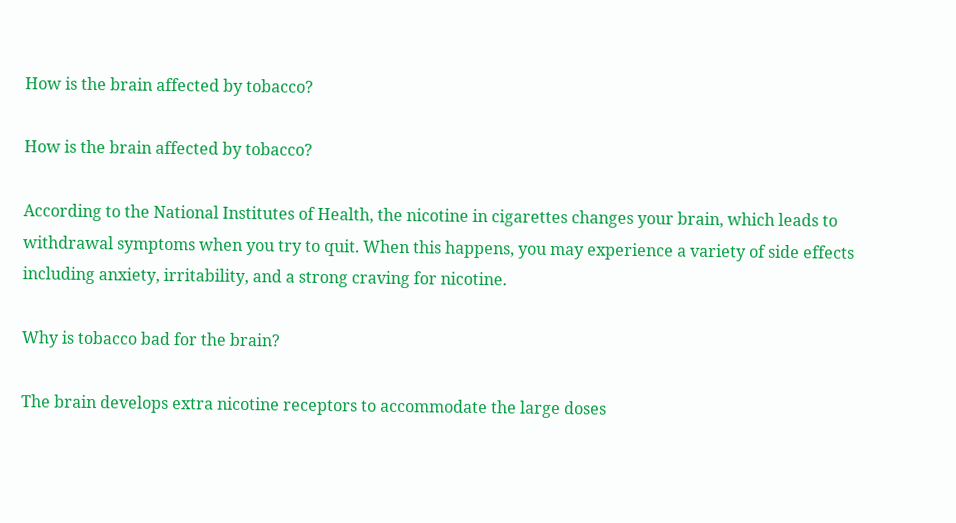How is the brain affected by tobacco?

How is the brain affected by tobacco?

According to the National Institutes of Health, the nicotine in cigarettes changes your brain, which leads to withdrawal symptoms when you try to quit. When this happens, you may experience a variety of side effects including anxiety, irritability, and a strong craving for nicotine.

Why is tobacco bad for the brain?

The brain develops extra nicotine receptors to accommodate the large doses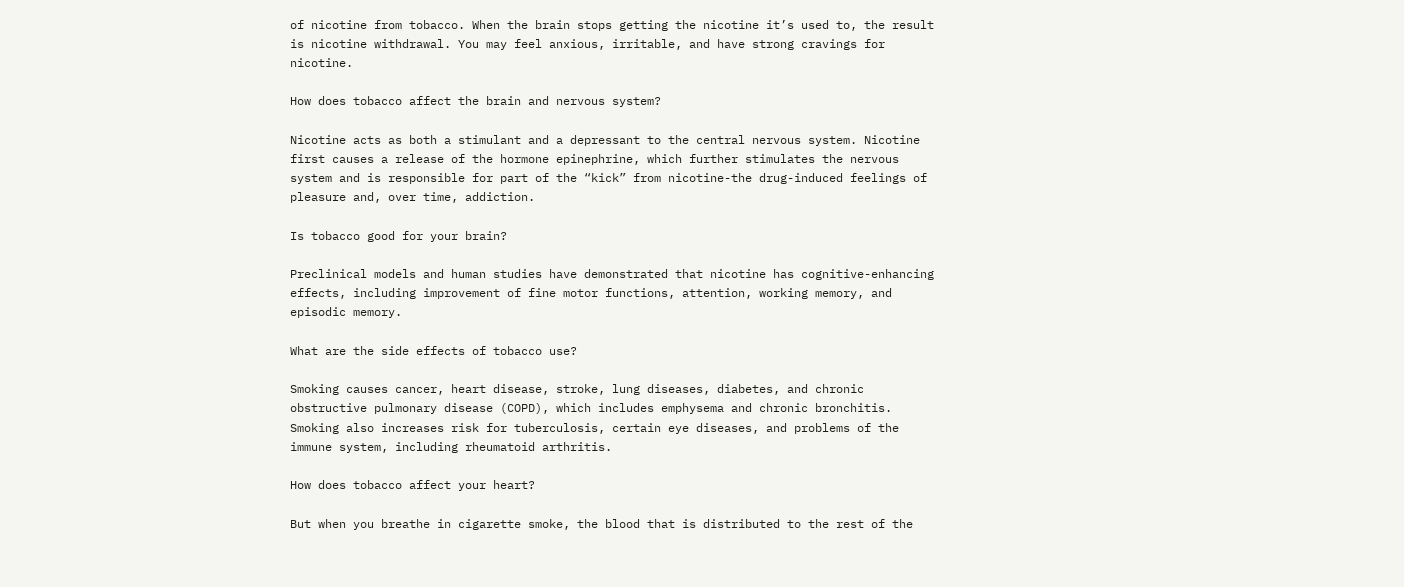of nicotine from tobacco. When the brain stops getting the nicotine it’s used to, the result is nicotine withdrawal. You may feel anxious, irritable, and have strong cravings for nicotine.

How does tobacco affect the brain and nervous system?

Nicotine acts as both a stimulant and a depressant to the central nervous system. Nicotine first causes a release of the hormone epinephrine, which further stimulates the nervous system and is responsible for part of the “kick” from nicotine-the drug-induced feelings of pleasure and, over time, addiction.

Is tobacco good for your brain?

Preclinical models and human studies have demonstrated that nicotine has cognitive-enhancing effects, including improvement of fine motor functions, attention, working memory, and episodic memory.

What are the side effects of tobacco use?

Smoking causes cancer, heart disease, stroke, lung diseases, diabetes, and chronic obstructive pulmonary disease (COPD), which includes emphysema and chronic bronchitis. Smoking also increases risk for tuberculosis, certain eye diseases, and problems of the immune system, including rheumatoid arthritis.

How does tobacco affect your heart?

But when you breathe in cigarette smoke, the blood that is distributed to the rest of the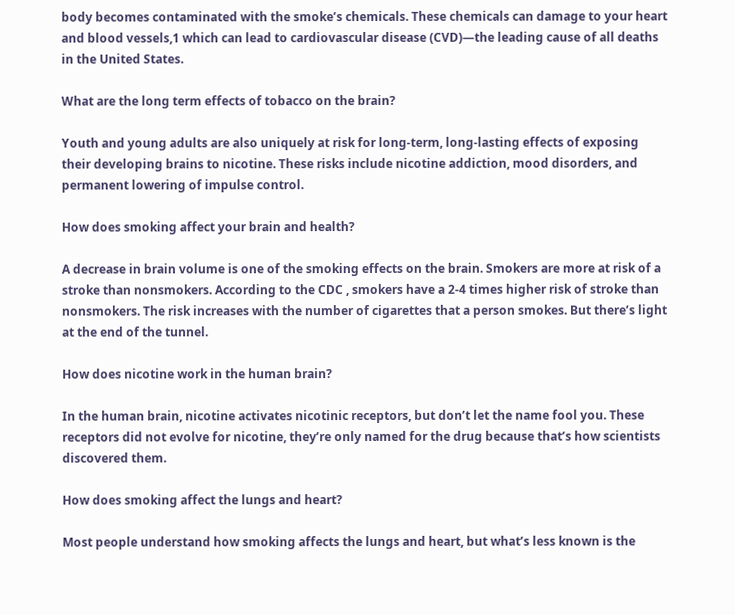body becomes contaminated with the smoke’s chemicals. These chemicals can damage to your heart and blood vessels,1 which can lead to cardiovascular disease (CVD)—the leading cause of all deaths in the United States.

What are the long term effects of tobacco on the brain?

Youth and young adults are also uniquely at risk for long-term, long-lasting effects of exposing their developing brains to nicotine. These risks include nicotine addiction, mood disorders, and permanent lowering of impulse control.

How does smoking affect your brain and health?

A decrease in brain volume is one of the smoking effects on the brain. Smokers are more at risk of a stroke than nonsmokers. According to the CDC , smokers have a 2-4 times higher risk of stroke than nonsmokers. The risk increases with the number of cigarettes that a person smokes. But there’s light at the end of the tunnel.

How does nicotine work in the human brain?

In the human brain, nicotine activates nicotinic receptors, but don’t let the name fool you. These receptors did not evolve for nicotine, they’re only named for the drug because that’s how scientists discovered them.

How does smoking affect the lungs and heart?

Most people understand how smoking affects the lungs and heart, but what’s less known is the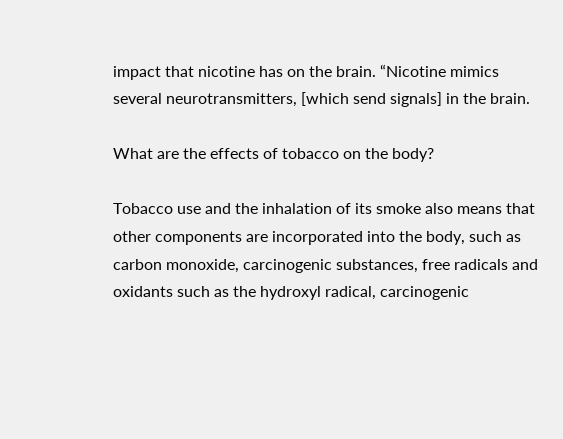impact that nicotine has on the brain. “Nicotine mimics several neurotransmitters, [which send signals] in the brain.

What are the effects of tobacco on the body?

Tobacco use and the inhalation of its smoke also means that other components are incorporated into the body, such as carbon monoxide, carcinogenic substances, free radicals and oxidants such as the hydroxyl radical, carcinogenic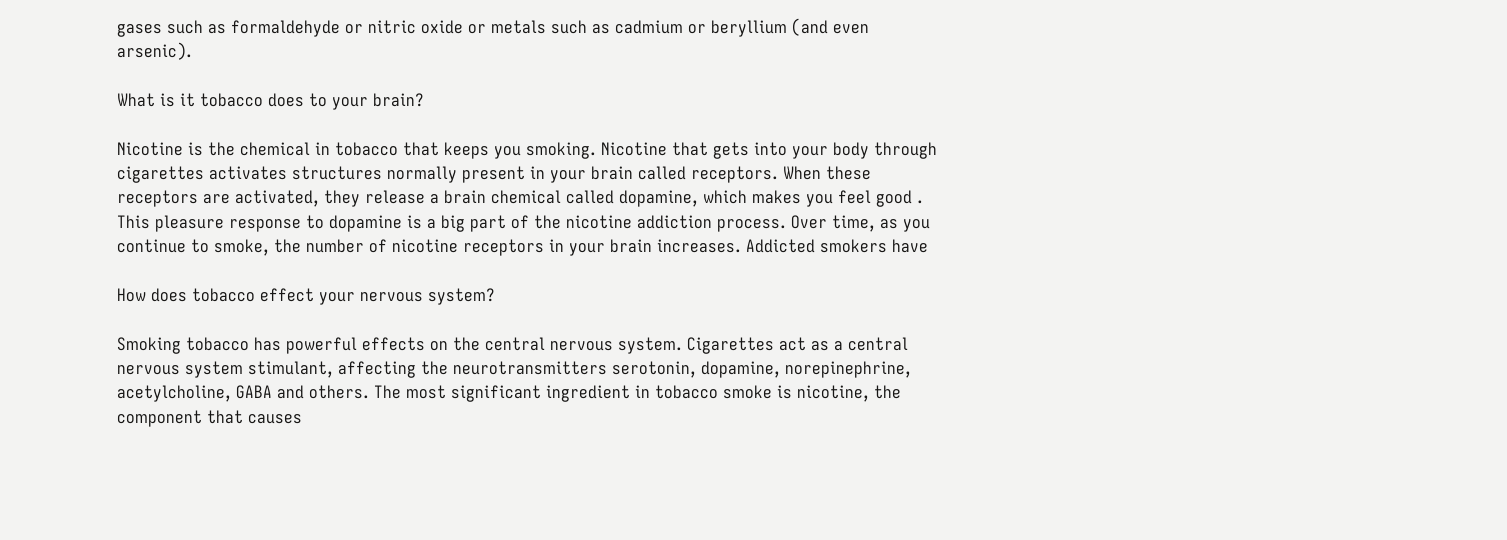gases such as formaldehyde or nitric oxide or metals such as cadmium or beryllium (and even arsenic).

What is it tobacco does to your brain?

Nicotine is the chemical in tobacco that keeps you smoking. Nicotine that gets into your body through cigarettes activates structures normally present in your brain called receptors. When these receptors are activated, they release a brain chemical called dopamine, which makes you feel good . This pleasure response to dopamine is a big part of the nicotine addiction process. Over time, as you continue to smoke, the number of nicotine receptors in your brain increases. Addicted smokers have

How does tobacco effect your nervous system?

Smoking tobacco has powerful effects on the central nervous system. Cigarettes act as a central nervous system stimulant, affecting the neurotransmitters serotonin, dopamine, norepinephrine, acetylcholine, GABA and others. The most significant ingredient in tobacco smoke is nicotine, the component that causes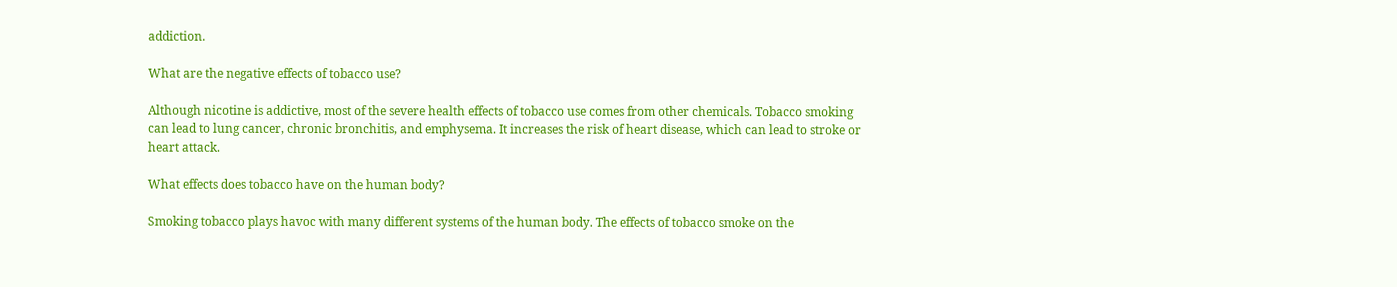addiction.

What are the negative effects of tobacco use?

Although nicotine is addictive, most of the severe health effects of tobacco use comes from other chemicals. Tobacco smoking can lead to lung cancer, chronic bronchitis, and emphysema. It increases the risk of heart disease, which can lead to stroke or heart attack.

What effects does tobacco have on the human body?

Smoking tobacco plays havoc with many different systems of the human body. The effects of tobacco smoke on the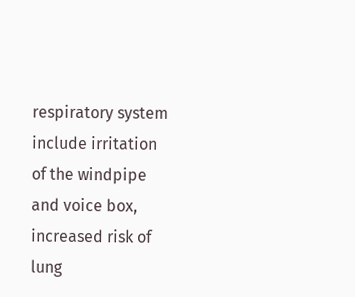respiratory system include irritation of the windpipe and voice box, increased risk of lung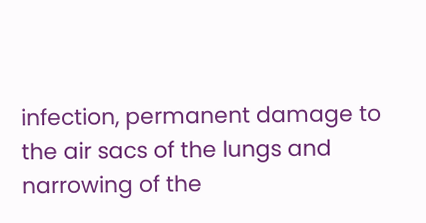infection, permanent damage to the air sacs of the lungs and narrowing of the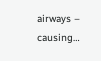airways – causing…